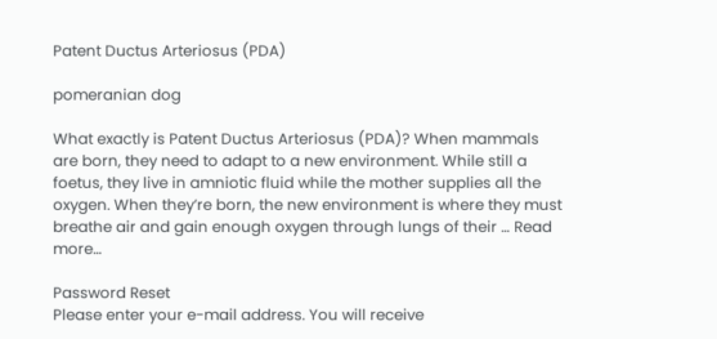Patent Ductus Arteriosus (PDA)

pomeranian dog

What exactly is Patent Ductus Arteriosus (PDA)? When mammals are born, they need to adapt to a new environment. While still a foetus, they live in amniotic fluid while the mother supplies all the oxygen. When they’re born, the new environment is where they must breathe air and gain enough oxygen through lungs of their … Read more…

Password Reset
Please enter your e-mail address. You will receive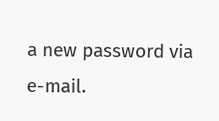a new password via e-mail.